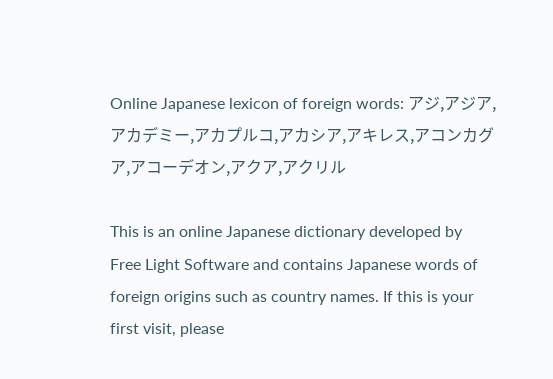Online Japanese lexicon of foreign words: アジ,アジア,アカデミー,アカプルコ,アカシア,アキレス,アコンカグア,アコーデオン,アクア,アクリル

This is an online Japanese dictionary developed by Free Light Software and contains Japanese words of foreign origins such as country names. If this is your first visit, please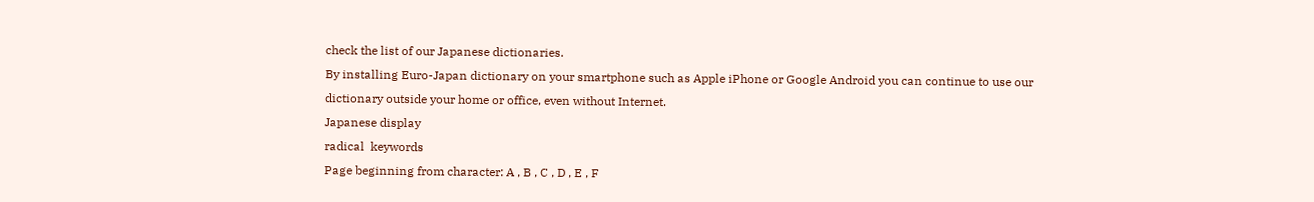check the list of our Japanese dictionaries.
By installing Euro-Japan dictionary on your smartphone such as Apple iPhone or Google Android you can continue to use our dictionary outside your home or office, even without Internet.
Japanese display
radical  keywords
Page beginning from character: A , B , C , D , E , F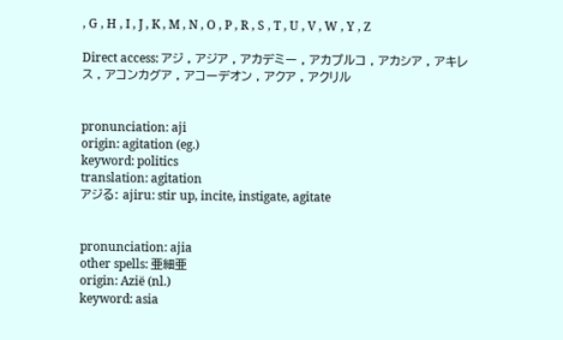, G , H , I , J , K , M , N , O , P , R , S , T , U , V , W , Y , Z

Direct access: アジ , アジア , アカデミー , アカプルコ , アカシア , アキレス , アコンカグア , アコーデオン , アクア , アクリル


pronunciation: aji
origin: agitation (eg.)
keyword: politics
translation: agitation
アジる: ajiru: stir up, incite, instigate, agitate


pronunciation: ajia
other spells: 亜細亜
origin: Azië (nl.)
keyword: asia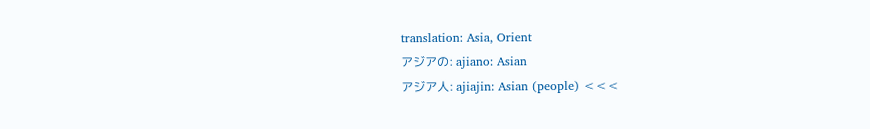translation: Asia, Orient
アジアの: ajiano: Asian
アジア人: ajiajin: Asian (people) <<<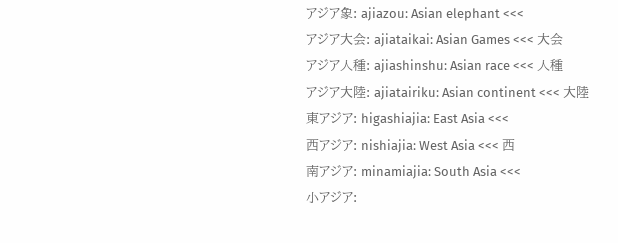アジア象: ajiazou: Asian elephant <<<
アジア大会: ajiataikai: Asian Games <<< 大会
アジア人種: ajiashinshu: Asian race <<< 人種
アジア大陸: ajiatairiku: Asian continent <<< 大陸
東アジア: higashiajia: East Asia <<<
西アジア: nishiajia: West Asia <<< 西
南アジア: minamiajia: South Asia <<<
小アジア: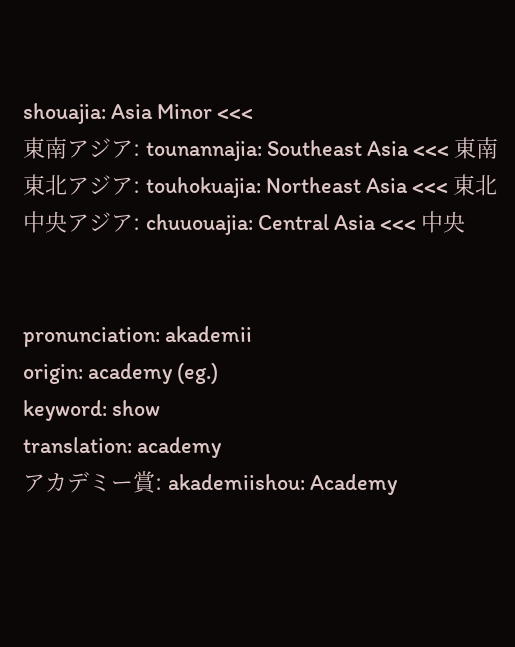shouajia: Asia Minor <<<
東南アジア: tounannajia: Southeast Asia <<< 東南
東北アジア: touhokuajia: Northeast Asia <<< 東北
中央アジア: chuuouajia: Central Asia <<< 中央


pronunciation: akademii
origin: academy (eg.)
keyword: show
translation: academy
アカデミー賞: akademiishou: Academy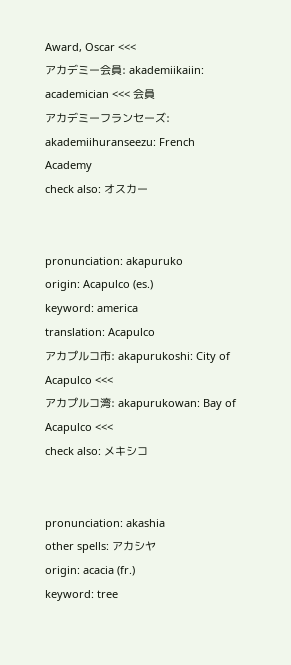Award, Oscar <<<
アカデミー会員: akademiikaiin: academician <<< 会員
アカデミーフランセーズ: akademiihuranseezu: French Academy
check also: オスカー


pronunciation: akapuruko
origin: Acapulco (es.)
keyword: america
translation: Acapulco
アカプルコ市: akapurukoshi: City of Acapulco <<<
アカプルコ湾: akapurukowan: Bay of Acapulco <<<
check also: メキシコ


pronunciation: akashia
other spells: アカシヤ
origin: acacia (fr.)
keyword: tree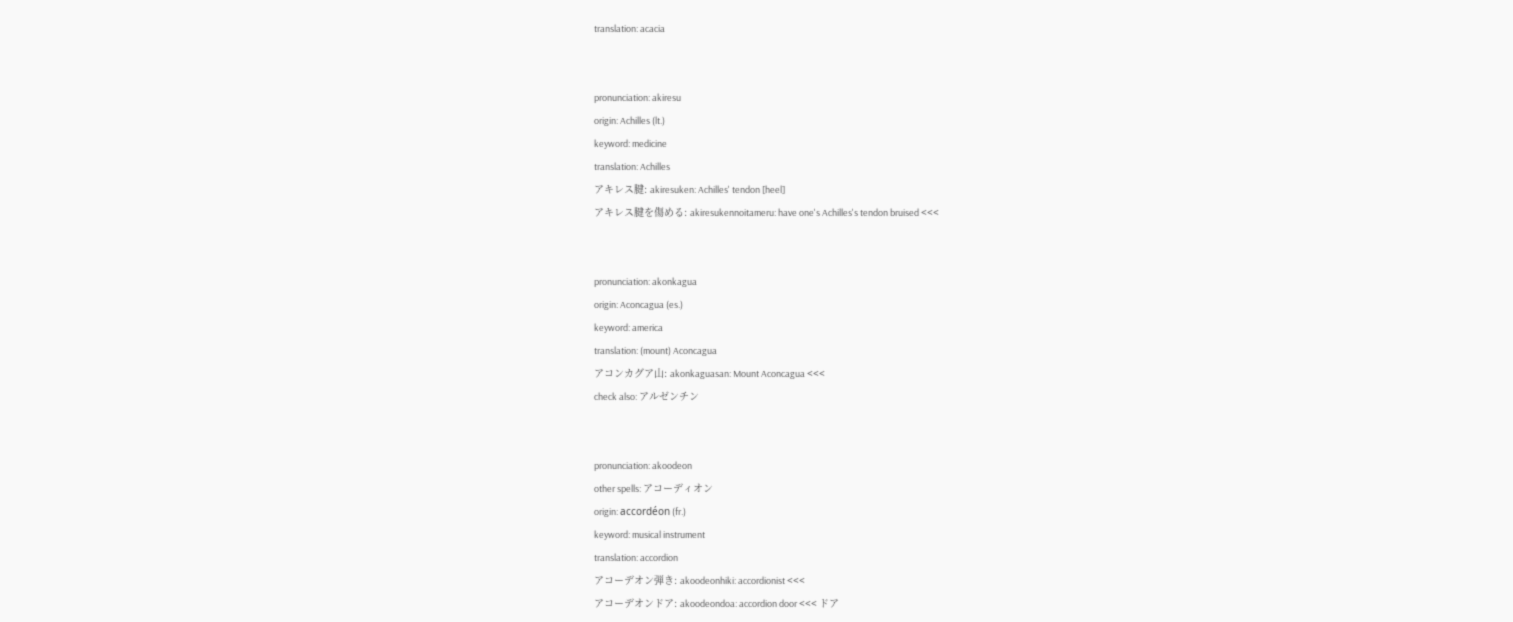translation: acacia


pronunciation: akiresu
origin: Achilles (lt.)
keyword: medicine
translation: Achilles
アキレス腱: akiresuken: Achilles' tendon [heel]
アキレス腱を傷める: akiresukennoitameru: have one's Achilles's tendon bruised <<<


pronunciation: akonkagua
origin: Aconcagua (es.)
keyword: america
translation: (mount) Aconcagua
アコンカグア山: akonkaguasan: Mount Aconcagua <<<
check also: アルゼンチン


pronunciation: akoodeon
other spells: アコーディオン
origin: accordéon (fr.)
keyword: musical instrument
translation: accordion
アコーデオン弾き: akoodeonhiki: accordionist <<<
アコーデオンドア: akoodeondoa: accordion door <<< ドア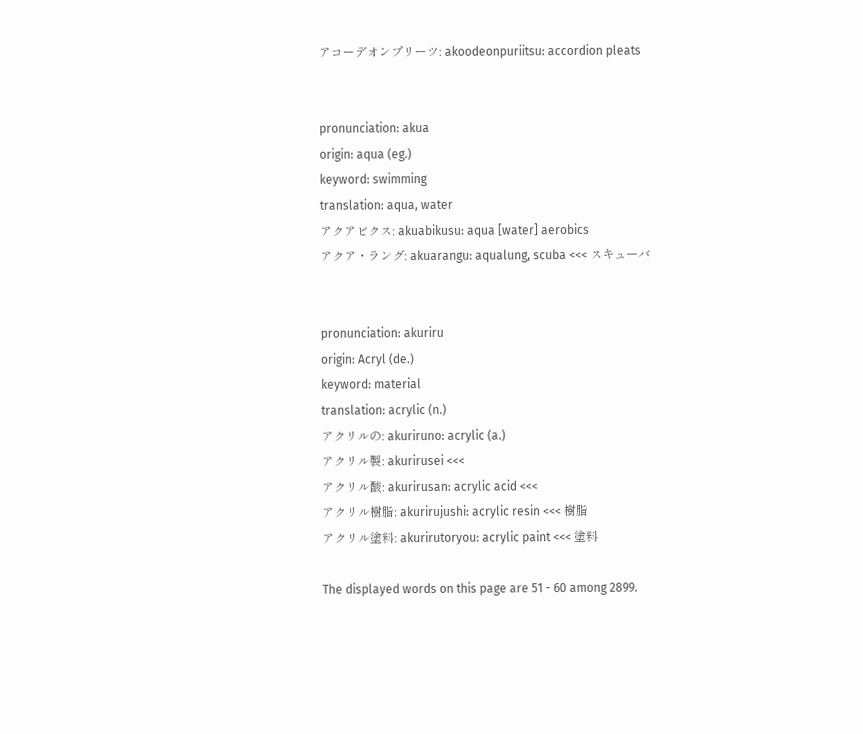アコーデオンプリーツ: akoodeonpuriitsu: accordion pleats


pronunciation: akua
origin: aqua (eg.)
keyword: swimming
translation: aqua, water
アクアビクス: akuabikusu: aqua [water] aerobics
アクア・ラング: akuarangu: aqualung, scuba <<< スキューバ


pronunciation: akuriru
origin: Acryl (de.)
keyword: material
translation: acrylic (n.)
アクリルの: akuriruno: acrylic (a.)
アクリル製: akurirusei <<<
アクリル酸: akurirusan: acrylic acid <<<
アクリル樹脂: akurirujushi: acrylic resin <<< 樹脂
アクリル塗料: akurirutoryou: acrylic paint <<< 塗料

The displayed words on this page are 51 - 60 among 2899.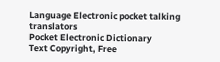Language Electronic pocket talking translators
Pocket Electronic Dictionary
Text Copyright, Free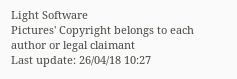Light Software
Pictures' Copyright belongs to each author or legal claimant
Last update: 26/04/18 10:27